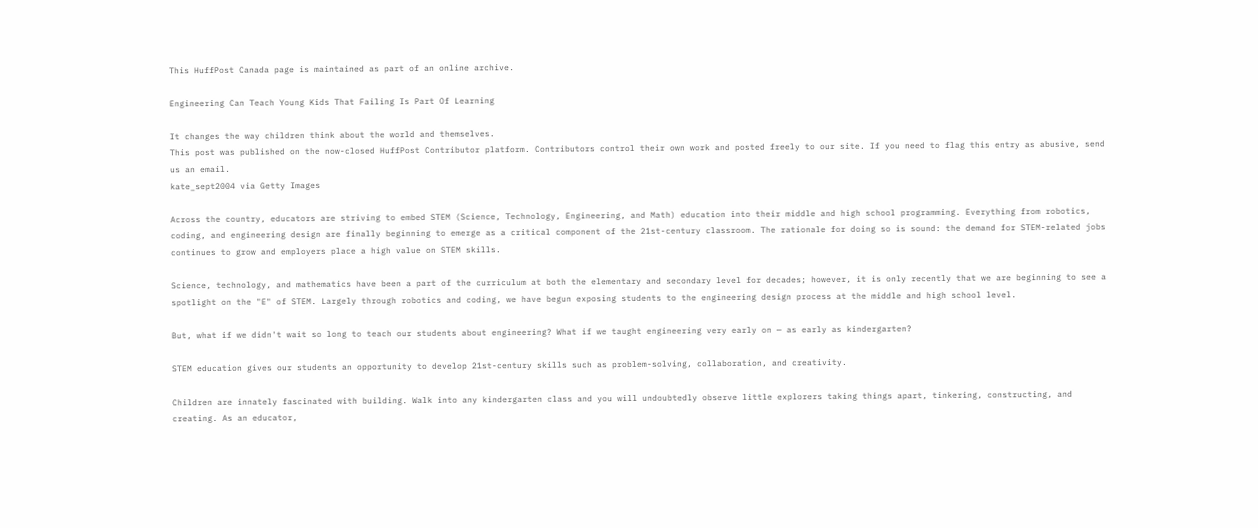This HuffPost Canada page is maintained as part of an online archive.

Engineering Can Teach Young Kids That Failing Is Part Of Learning

It changes the way children think about the world and themselves.
This post was published on the now-closed HuffPost Contributor platform. Contributors control their own work and posted freely to our site. If you need to flag this entry as abusive, send us an email.
kate_sept2004 via Getty Images

Across the country, educators are striving to embed STEM (Science, Technology, Engineering, and Math) education into their middle and high school programming. Everything from robotics, coding, and engineering design are finally beginning to emerge as a critical component of the 21st-century classroom. The rationale for doing so is sound: the demand for STEM-related jobs continues to grow and employers place a high value on STEM skills.

Science, technology, and mathematics have been a part of the curriculum at both the elementary and secondary level for decades; however, it is only recently that we are beginning to see a spotlight on the "E" of STEM. Largely through robotics and coding, we have begun exposing students to the engineering design process at the middle and high school level.

But, what if we didn't wait so long to teach our students about engineering? What if we taught engineering very early on — as early as kindergarten?

STEM education gives our students an opportunity to develop 21st-century skills such as problem-solving, collaboration, and creativity.

Children are innately fascinated with building. Walk into any kindergarten class and you will undoubtedly observe little explorers taking things apart, tinkering, constructing, and creating. As an educator,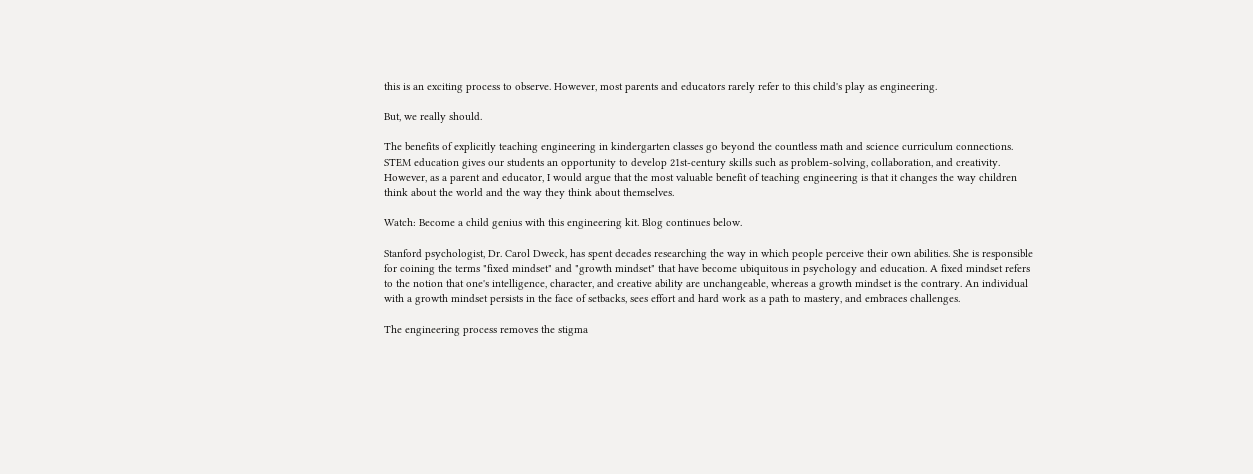this is an exciting process to observe. However, most parents and educators rarely refer to this child's play as engineering.

But, we really should.

The benefits of explicitly teaching engineering in kindergarten classes go beyond the countless math and science curriculum connections. STEM education gives our students an opportunity to develop 21st-century skills such as problem-solving, collaboration, and creativity. However, as a parent and educator, I would argue that the most valuable benefit of teaching engineering is that it changes the way children think about the world and the way they think about themselves.

Watch: Become a child genius with this engineering kit. Blog continues below.

Stanford psychologist, Dr. Carol Dweck, has spent decades researching the way in which people perceive their own abilities. She is responsible for coining the terms "fixed mindset" and "growth mindset" that have become ubiquitous in psychology and education. A fixed mindset refers to the notion that one's intelligence, character, and creative ability are unchangeable, whereas a growth mindset is the contrary. An individual with a growth mindset persists in the face of setbacks, sees effort and hard work as a path to mastery, and embraces challenges.

The engineering process removes the stigma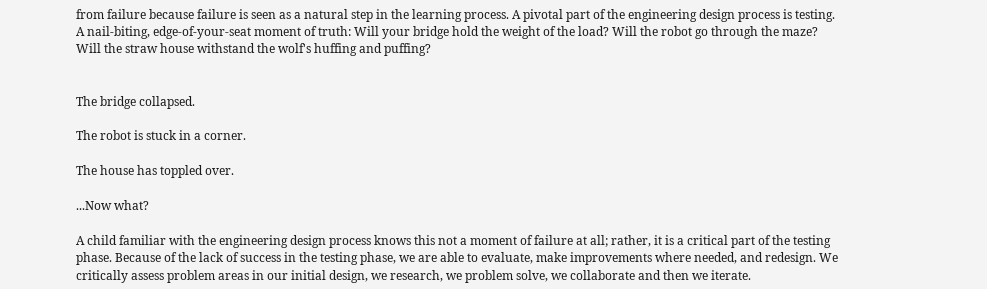from failure because failure is seen as a natural step in the learning process. A pivotal part of the engineering design process is testing. A nail-biting, edge-of-your-seat moment of truth: Will your bridge hold the weight of the load? Will the robot go through the maze? Will the straw house withstand the wolf's huffing and puffing?


The bridge collapsed.

The robot is stuck in a corner.

The house has toppled over.

...Now what?

A child familiar with the engineering design process knows this not a moment of failure at all; rather, it is a critical part of the testing phase. Because of the lack of success in the testing phase, we are able to evaluate, make improvements where needed, and redesign. We critically assess problem areas in our initial design, we research, we problem solve, we collaborate and then we iterate.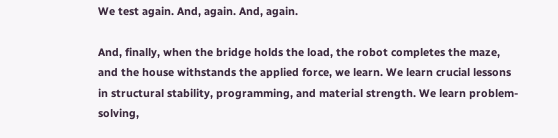We test again. And, again. And, again.

And, finally, when the bridge holds the load, the robot completes the maze, and the house withstands the applied force, we learn. We learn crucial lessons in structural stability, programming, and material strength. We learn problem-solving,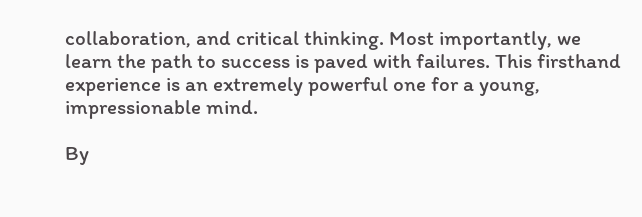collaboration, and critical thinking. Most importantly, we learn the path to success is paved with failures. This firsthand experience is an extremely powerful one for a young, impressionable mind.

By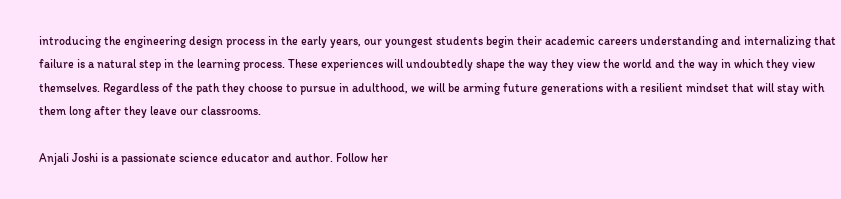introducing the engineering design process in the early years, our youngest students begin their academic careers understanding and internalizing that failure is a natural step in the learning process. These experiences will undoubtedly shape the way they view the world and the way in which they view themselves. Regardless of the path they choose to pursue in adulthood, we will be arming future generations with a resilient mindset that will stay with them long after they leave our classrooms.

Anjali Joshi is a passionate science educator and author. Follow her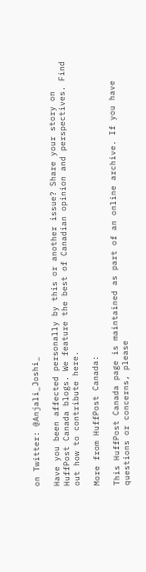on Twitter: @Anjali_Joshi_

Have you been affected personally by this or another issue? Share your story on HuffPost Canada blogs. We feature the best of Canadian opinion and perspectives. Find out how to contribute here.

More from HuffPost Canada:

This HuffPost Canada page is maintained as part of an online archive. If you have questions or concerns, please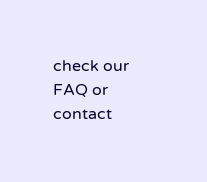check our FAQ or contact